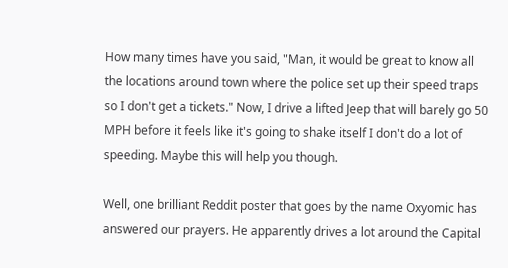How many times have you said, "Man, it would be great to know all the locations around town where the police set up their speed traps so I don't get a tickets." Now, I drive a lifted Jeep that will barely go 50 MPH before it feels like it's going to shake itself I don't do a lot of speeding. Maybe this will help you though.

Well, one brilliant Reddit poster that goes by the name Oxyomic has answered our prayers. He apparently drives a lot around the Capital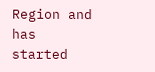Region and has started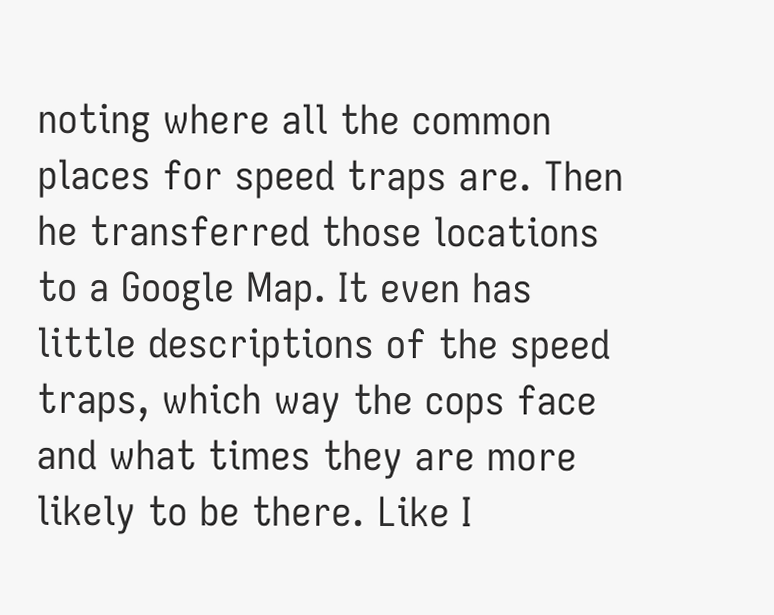noting where all the common places for speed traps are. Then he transferred those locations to a Google Map. It even has little descriptions of the speed traps, which way the cops face and what times they are more likely to be there. Like I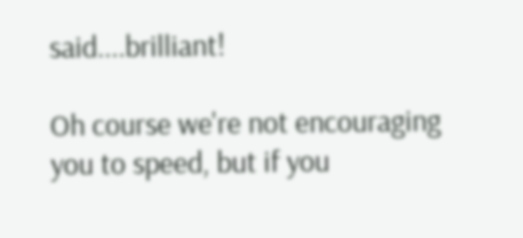said....brilliant!

Oh course we're not encouraging you to speed, but if you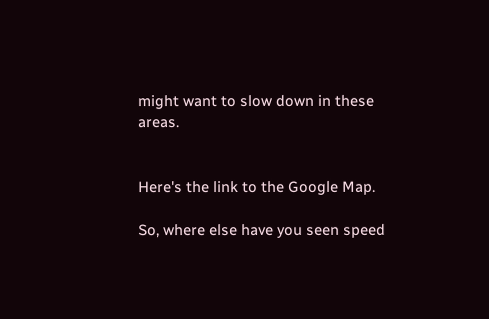might want to slow down in these areas.


Here's the link to the Google Map.

So, where else have you seen speed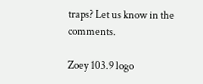traps? Let us know in the comments.

Zoey 103.9 logo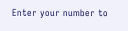Enter your number to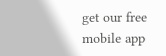get our free mobile app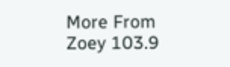More From Zoey 103.9